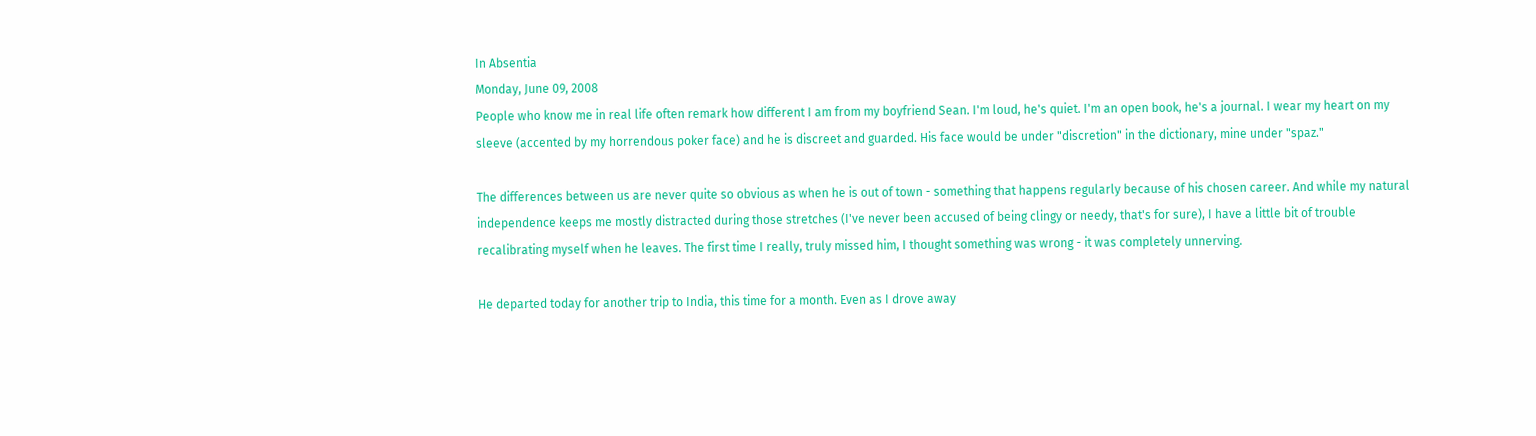In Absentia
Monday, June 09, 2008
People who know me in real life often remark how different I am from my boyfriend Sean. I'm loud, he's quiet. I'm an open book, he's a journal. I wear my heart on my sleeve (accented by my horrendous poker face) and he is discreet and guarded. His face would be under "discretion" in the dictionary, mine under "spaz."

The differences between us are never quite so obvious as when he is out of town - something that happens regularly because of his chosen career. And while my natural independence keeps me mostly distracted during those stretches (I've never been accused of being clingy or needy, that's for sure), I have a little bit of trouble recalibrating myself when he leaves. The first time I really, truly missed him, I thought something was wrong - it was completely unnerving.

He departed today for another trip to India, this time for a month. Even as I drove away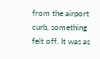from the airport curb, something felt off. It was as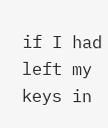if I had left my keys in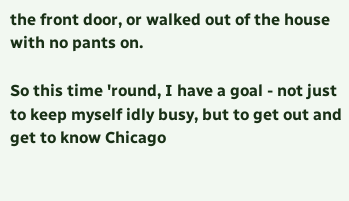the front door, or walked out of the house with no pants on.

So this time 'round, I have a goal - not just to keep myself idly busy, but to get out and get to know Chicago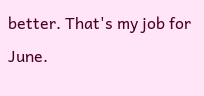better. That's my job for June.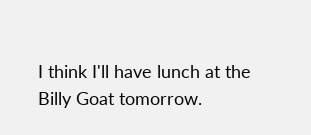I think I'll have lunch at the Billy Goat tomorrow.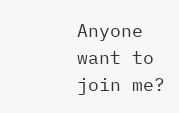Anyone want to join me?